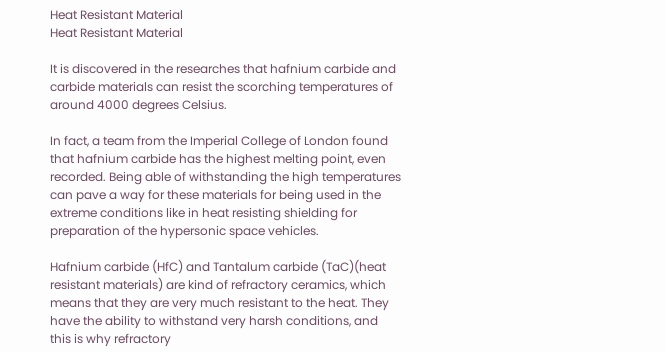Heat Resistant Material
Heat Resistant Material

It is discovered in the researches that hafnium carbide and carbide materials can resist the scorching temperatures of around 4000 degrees Celsius.

In fact, a team from the Imperial College of London found that hafnium carbide has the highest melting point, even recorded. Being able of withstanding the high temperatures can pave a way for these materials for being used in the extreme conditions like in heat resisting shielding for preparation of the hypersonic space vehicles.

Hafnium carbide (HfC) and Tantalum carbide (TaC)(heat resistant materials) are kind of refractory ceramics, which means that they are very much resistant to the heat. They have the ability to withstand very harsh conditions, and this is why refractory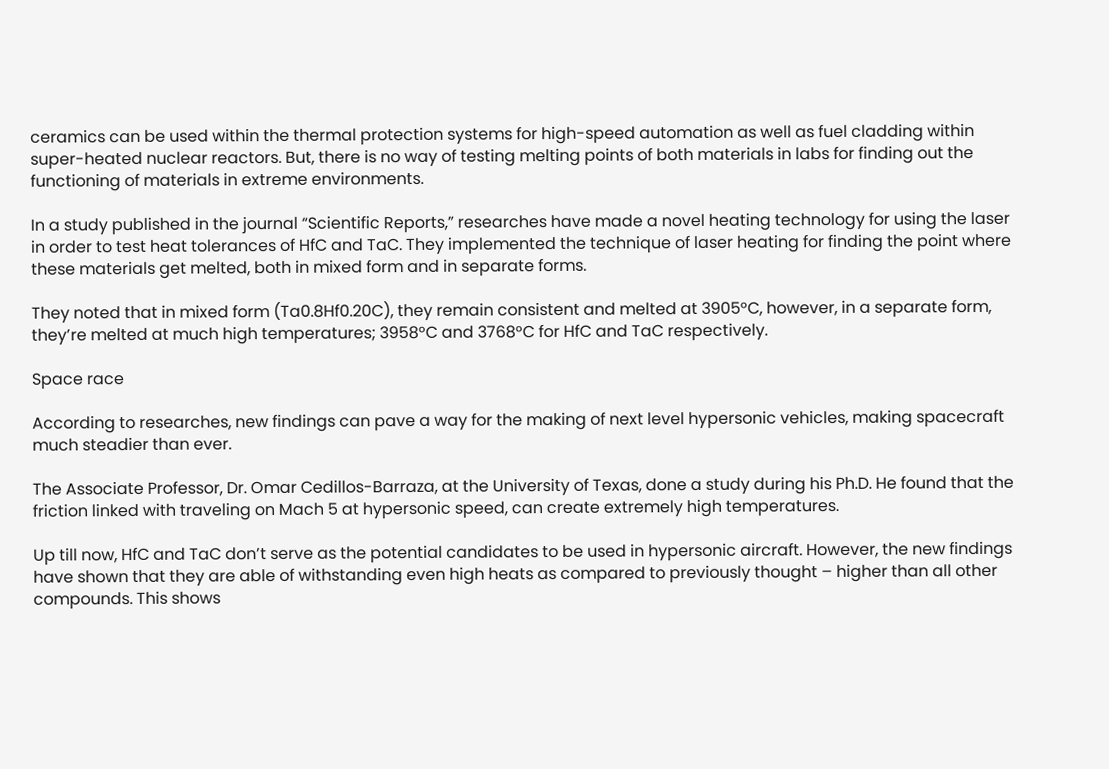ceramics can be used within the thermal protection systems for high-speed automation as well as fuel cladding within super-heated nuclear reactors. But, there is no way of testing melting points of both materials in labs for finding out the functioning of materials in extreme environments.

In a study published in the journal “Scientific Reports,” researches have made a novel heating technology for using the laser in order to test heat tolerances of HfC and TaC. They implemented the technique of laser heating for finding the point where these materials get melted, both in mixed form and in separate forms.

They noted that in mixed form (Ta0.8Hf0.20C), they remain consistent and melted at 3905°C, however, in a separate form, they’re melted at much high temperatures; 3958°C and 3768°C for HfC and TaC respectively.

Space race

According to researches, new findings can pave a way for the making of next level hypersonic vehicles, making spacecraft much steadier than ever.

The Associate Professor, Dr. Omar Cedillos-Barraza, at the University of Texas, done a study during his Ph.D. He found that the friction linked with traveling on Mach 5 at hypersonic speed, can create extremely high temperatures.

Up till now, HfC and TaC don’t serve as the potential candidates to be used in hypersonic aircraft. However, the new findings have shown that they are able of withstanding even high heats as compared to previously thought – higher than all other compounds. This shows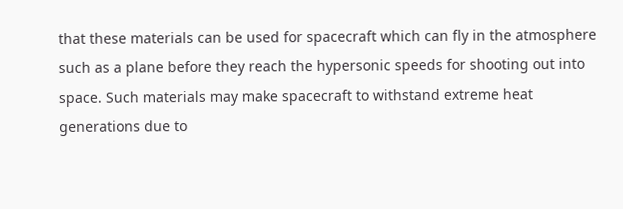that these materials can be used for spacecraft which can fly in the atmosphere such as a plane before they reach the hypersonic speeds for shooting out into space. Such materials may make spacecraft to withstand extreme heat generations due to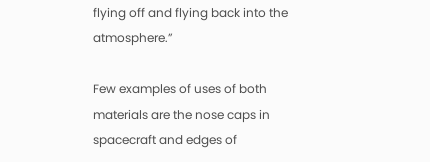flying off and flying back into the atmosphere.”

Few examples of uses of both materials are the nose caps in spacecraft and edges of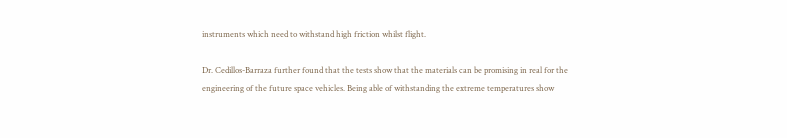instruments which need to withstand high friction whilst flight.

Dr. Cedillos-Barraza further found that the tests show that the materials can be promising in real for the engineering of the future space vehicles. Being able of withstanding the extreme temperatures show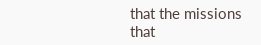that the missions that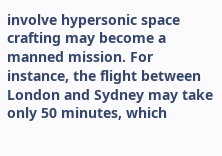involve hypersonic space crafting may become a manned mission. For instance, the flight between London and Sydney may take only 50 minutes, which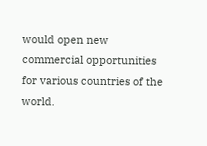would open new commercial opportunities for various countries of the world.